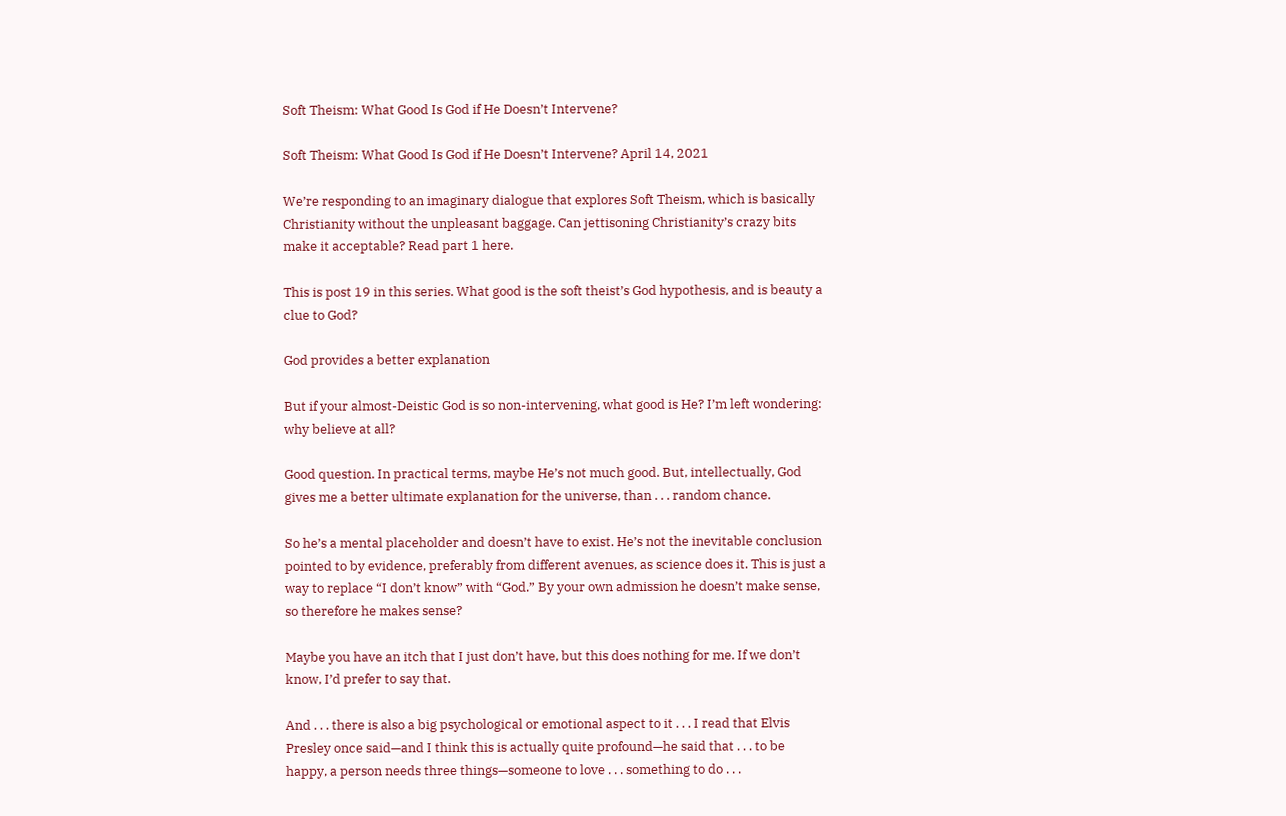Soft Theism: What Good Is God if He Doesn’t Intervene?

Soft Theism: What Good Is God if He Doesn’t Intervene? April 14, 2021

We’re responding to an imaginary dialogue that explores Soft Theism, which is basically Christianity without the unpleasant baggage. Can jettisoning Christianity’s crazy bits make it acceptable? Read part 1 here.

This is post 19 in this series. What good is the soft theist’s God hypothesis, and is beauty a clue to God?

God provides a better explanation

But if your almost-Deistic God is so non-intervening, what good is He? I’m left wondering: why believe at all?

Good question. In practical terms, maybe He’s not much good. But, intellectually, God gives me a better ultimate explanation for the universe, than . . . random chance.

So he’s a mental placeholder and doesn’t have to exist. He’s not the inevitable conclusion pointed to by evidence, preferably from different avenues, as science does it. This is just a way to replace “I don’t know” with “God.” By your own admission he doesn’t make sense, so therefore he makes sense?

Maybe you have an itch that I just don’t have, but this does nothing for me. If we don’t know, I’d prefer to say that.

And . . . there is also a big psychological or emotional aspect to it . . . I read that Elvis Presley once said—and I think this is actually quite profound—he said that . . . to be happy, a person needs three things—someone to love . . . something to do . . .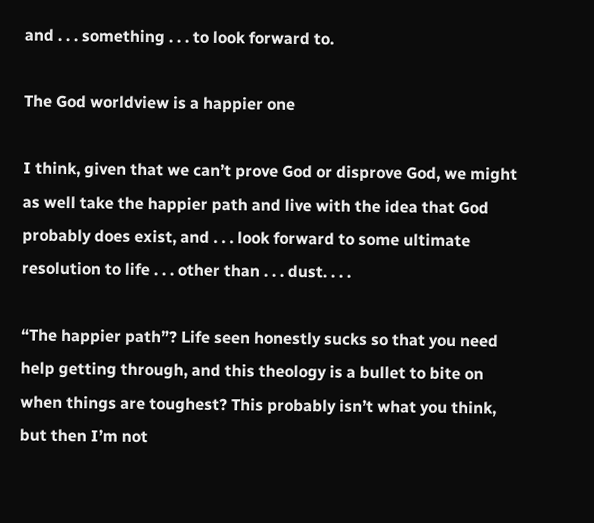and . . . something . . . to look forward to.

The God worldview is a happier one

I think, given that we can’t prove God or disprove God, we might as well take the happier path and live with the idea that God probably does exist, and . . . look forward to some ultimate resolution to life . . . other than . . . dust. . . .

“The happier path”? Life seen honestly sucks so that you need help getting through, and this theology is a bullet to bite on when things are toughest? This probably isn’t what you think, but then I’m not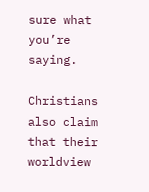sure what you’re saying.

Christians also claim that their worldview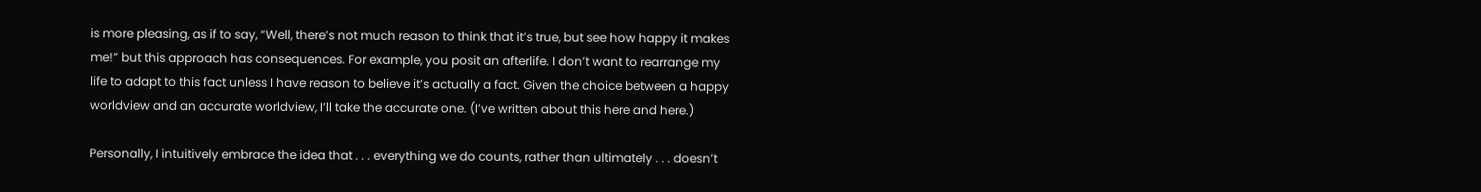is more pleasing, as if to say, “Well, there’s not much reason to think that it’s true, but see how happy it makes me!” but this approach has consequences. For example, you posit an afterlife. I don’t want to rearrange my life to adapt to this fact unless I have reason to believe it’s actually a fact. Given the choice between a happy worldview and an accurate worldview, I’ll take the accurate one. (I’ve written about this here and here.)

Personally, I intuitively embrace the idea that . . . everything we do counts, rather than ultimately . . . doesn’t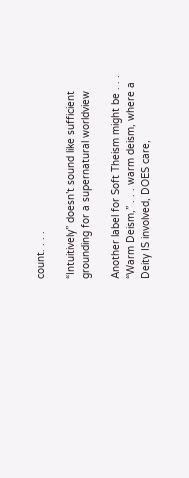count. . . .

“Intuitively” doesn’t sound like sufficient grounding for a supernatural worldview

Another label for Soft Theism might be . . . “Warm Deism,” . . . warm deism, where a Deity IS involved, DOES care,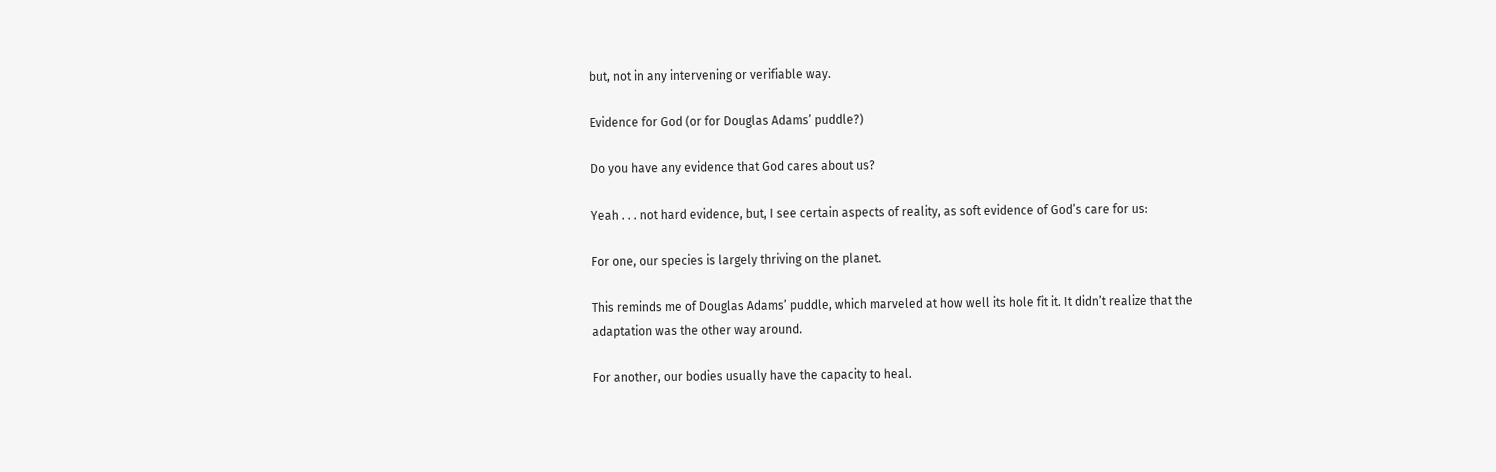but, not in any intervening or verifiable way.

Evidence for God (or for Douglas Adams’ puddle?)

Do you have any evidence that God cares about us?

Yeah . . . not hard evidence, but, I see certain aspects of reality, as soft evidence of God’s care for us:

For one, our species is largely thriving on the planet.

This reminds me of Douglas Adams’ puddle, which marveled at how well its hole fit it. It didn’t realize that the adaptation was the other way around.

For another, our bodies usually have the capacity to heal.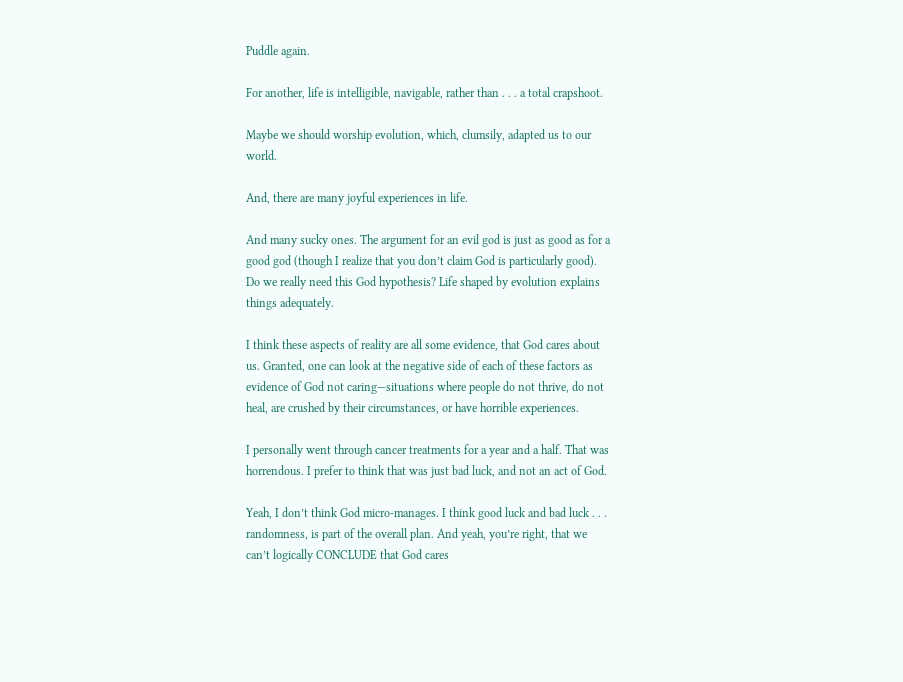Puddle again.

For another, life is intelligible, navigable, rather than . . . a total crapshoot.

Maybe we should worship evolution, which, clumsily, adapted us to our world.

And, there are many joyful experiences in life.

And many sucky ones. The argument for an evil god is just as good as for a good god (though I realize that you don’t claim God is particularly good). Do we really need this God hypothesis? Life shaped by evolution explains things adequately.

I think these aspects of reality are all some evidence, that God cares about us. Granted, one can look at the negative side of each of these factors as evidence of God not caring—situations where people do not thrive, do not heal, are crushed by their circumstances, or have horrible experiences.

I personally went through cancer treatments for a year and a half. That was horrendous. I prefer to think that was just bad luck, and not an act of God.

Yeah, I don’t think God micro-manages. I think good luck and bad luck . . . randomness, is part of the overall plan. And yeah, you’re right, that we can’t logically CONCLUDE that God cares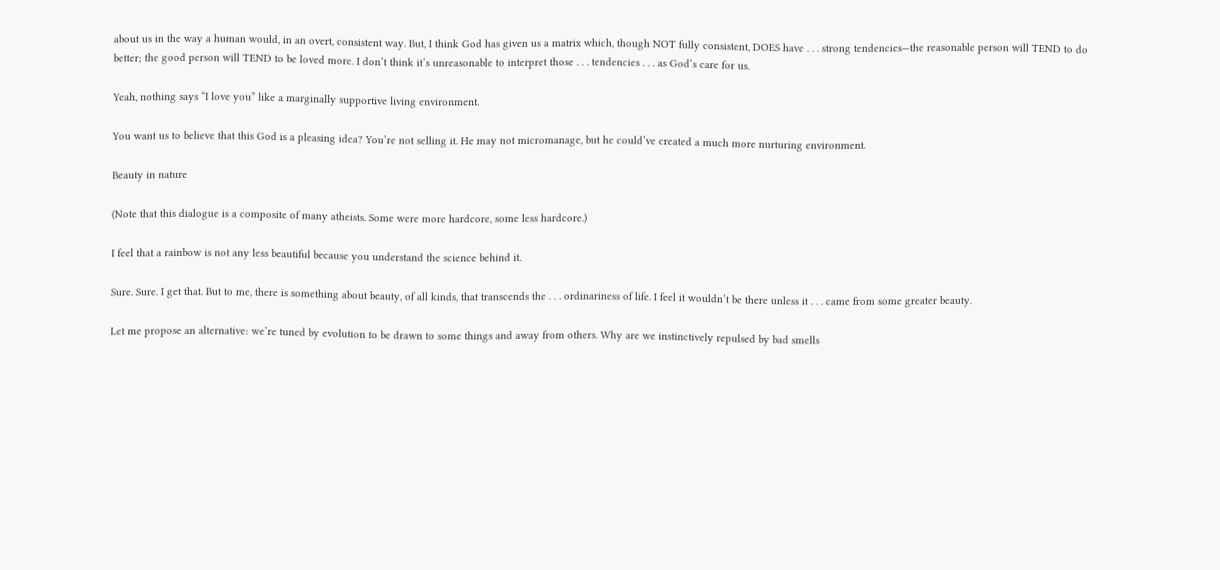about us in the way a human would, in an overt, consistent way. But, I think God has given us a matrix which, though NOT fully consistent, DOES have . . . strong tendencies—the reasonable person will TEND to do better; the good person will TEND to be loved more. I don’t think it’s unreasonable to interpret those . . . tendencies . . . as God’s care for us.

Yeah, nothing says “I love you” like a marginally supportive living environment.

You want us to believe that this God is a pleasing idea? You’re not selling it. He may not micromanage, but he could’ve created a much more nurturing environment.

Beauty in nature

(Note that this dialogue is a composite of many atheists. Some were more hardcore, some less hardcore.)

I feel that a rainbow is not any less beautiful because you understand the science behind it.

Sure. Sure. I get that. But to me, there is something about beauty, of all kinds, that transcends the . . . ordinariness of life. I feel it wouldn’t be there unless it . . . came from some greater beauty.

Let me propose an alternative: we’re tuned by evolution to be drawn to some things and away from others. Why are we instinctively repulsed by bad smells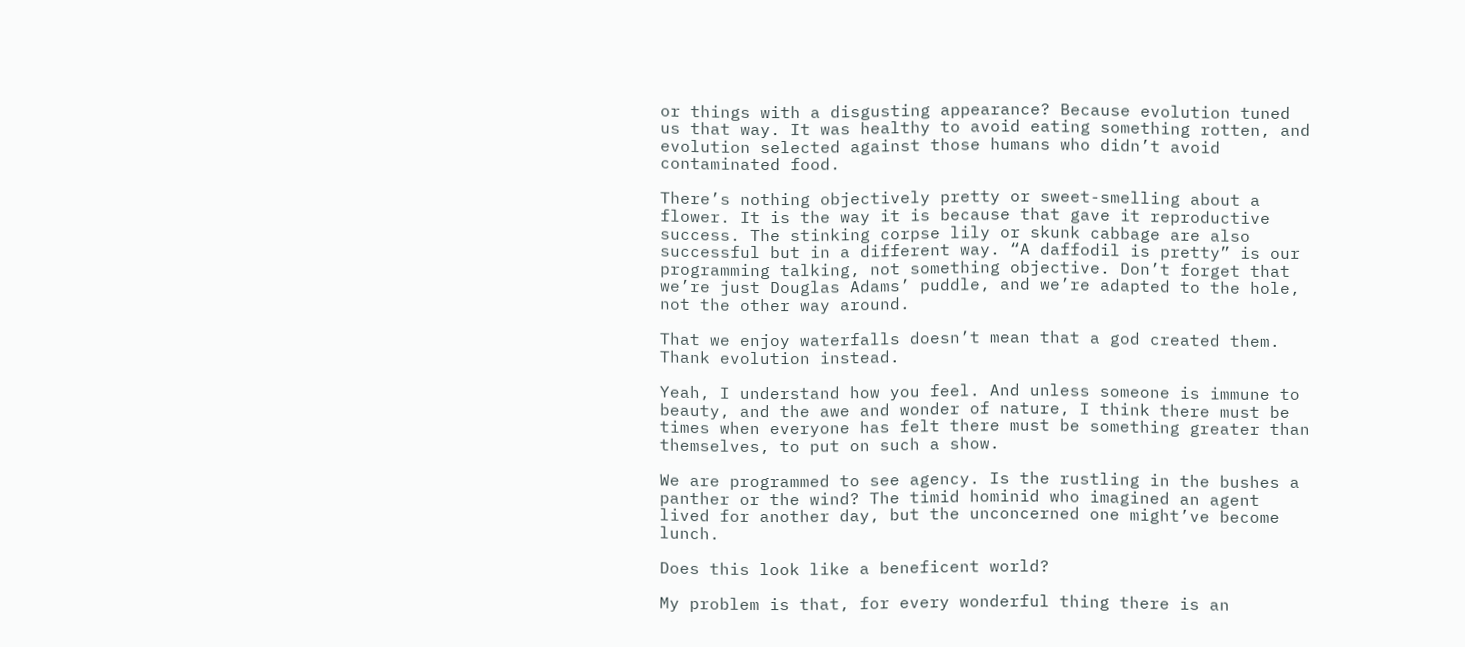or things with a disgusting appearance? Because evolution tuned us that way. It was healthy to avoid eating something rotten, and evolution selected against those humans who didn’t avoid contaminated food.

There’s nothing objectively pretty or sweet-smelling about a flower. It is the way it is because that gave it reproductive success. The stinking corpse lily or skunk cabbage are also successful but in a different way. “A daffodil is pretty” is our programming talking, not something objective. Don’t forget that we’re just Douglas Adams’ puddle, and we’re adapted to the hole, not the other way around.

That we enjoy waterfalls doesn’t mean that a god created them. Thank evolution instead.

Yeah, I understand how you feel. And unless someone is immune to beauty, and the awe and wonder of nature, I think there must be times when everyone has felt there must be something greater than themselves, to put on such a show.

We are programmed to see agency. Is the rustling in the bushes a panther or the wind? The timid hominid who imagined an agent lived for another day, but the unconcerned one might’ve become lunch.

Does this look like a beneficent world?

My problem is that, for every wonderful thing there is an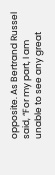opposite. As Bertrand Russel said, “For my part, I am unable to see any great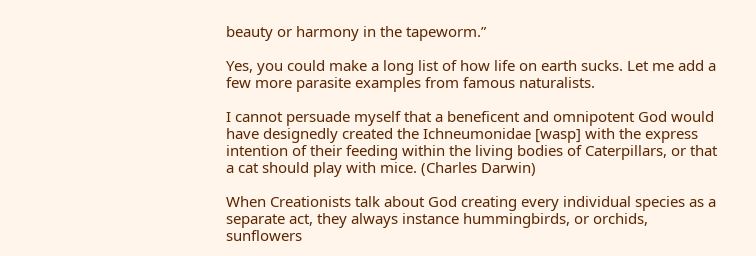beauty or harmony in the tapeworm.”

Yes, you could make a long list of how life on earth sucks. Let me add a few more parasite examples from famous naturalists.

I cannot persuade myself that a beneficent and omnipotent God would have designedly created the Ichneumonidae [wasp] with the express intention of their feeding within the living bodies of Caterpillars, or that a cat should play with mice. (Charles Darwin)

When Creationists talk about God creating every individual species as a separate act, they always instance hummingbirds, or orchids, sunflowers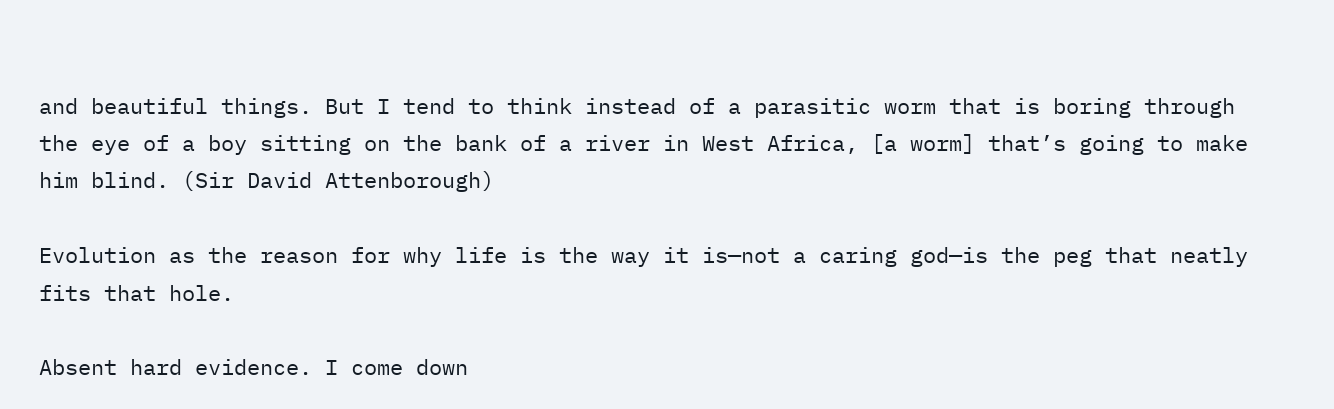and beautiful things. But I tend to think instead of a parasitic worm that is boring through the eye of a boy sitting on the bank of a river in West Africa, [a worm] that’s going to make him blind. (Sir David Attenborough)

Evolution as the reason for why life is the way it is—not a caring god—is the peg that neatly fits that hole.

Absent hard evidence. I come down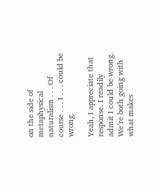on the side of metaphysical naturalism . . . Of course . . . I . . . could be wrong.

Yeah, I appreciate that response. I readily admit I could be wrong. We’re both going with what makes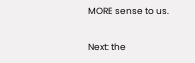MORE sense to us.

Next: the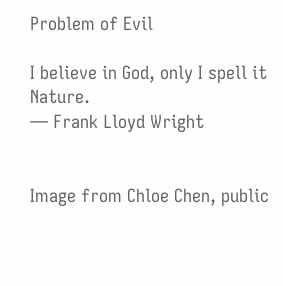Problem of Evil

I believe in God, only I spell it Nature.
— Frank Lloyd Wright


Image from Chloe Chen, public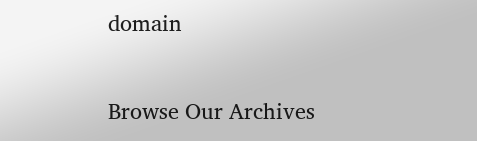domain

Browse Our Archives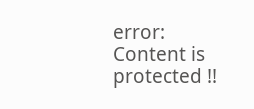error: Content is protected !!